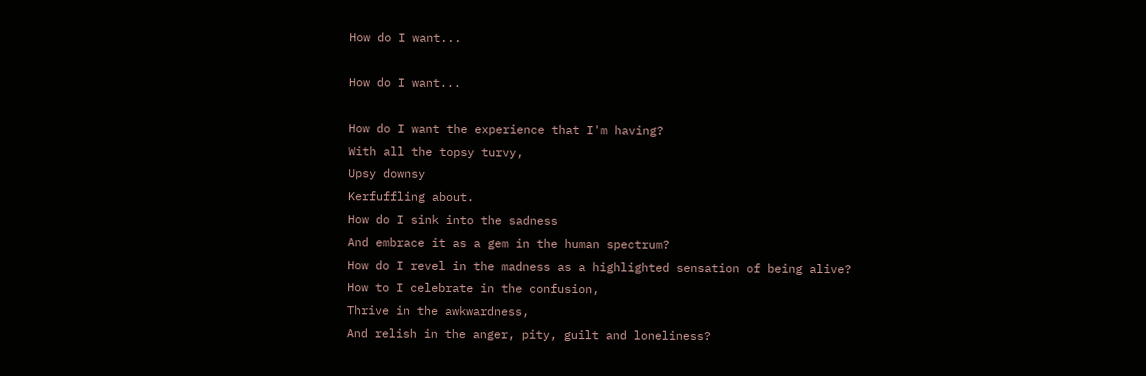How do I want...

How do I want...

How do I want the experience that I'm having?
With all the topsy turvy,
Upsy downsy
Kerfuffling about.
How do I sink into the sadness
And embrace it as a gem in the human spectrum?
How do I revel in the madness as a highlighted sensation of being alive?
How to I celebrate in the confusion,
Thrive in the awkwardness,
And relish in the anger, pity, guilt and loneliness?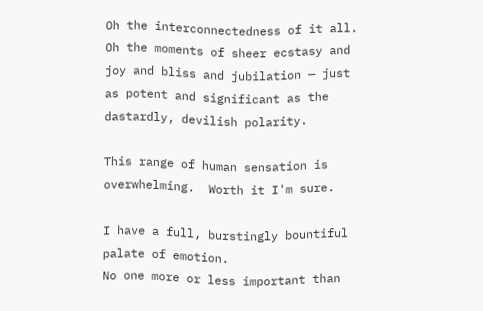Oh the interconnectedness of it all.
Oh the moments of sheer ecstasy and joy and bliss and jubilation — just as potent and significant as the dastardly, devilish polarity.

This range of human sensation is overwhelming.  Worth it I'm sure.

I have a full, burstingly bountiful palate of emotion.
No one more or less important than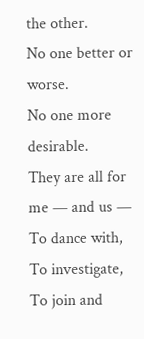the other.
No one better or worse.
No one more desirable.
They are all for me — and us —
To dance with,
To investigate,
To join and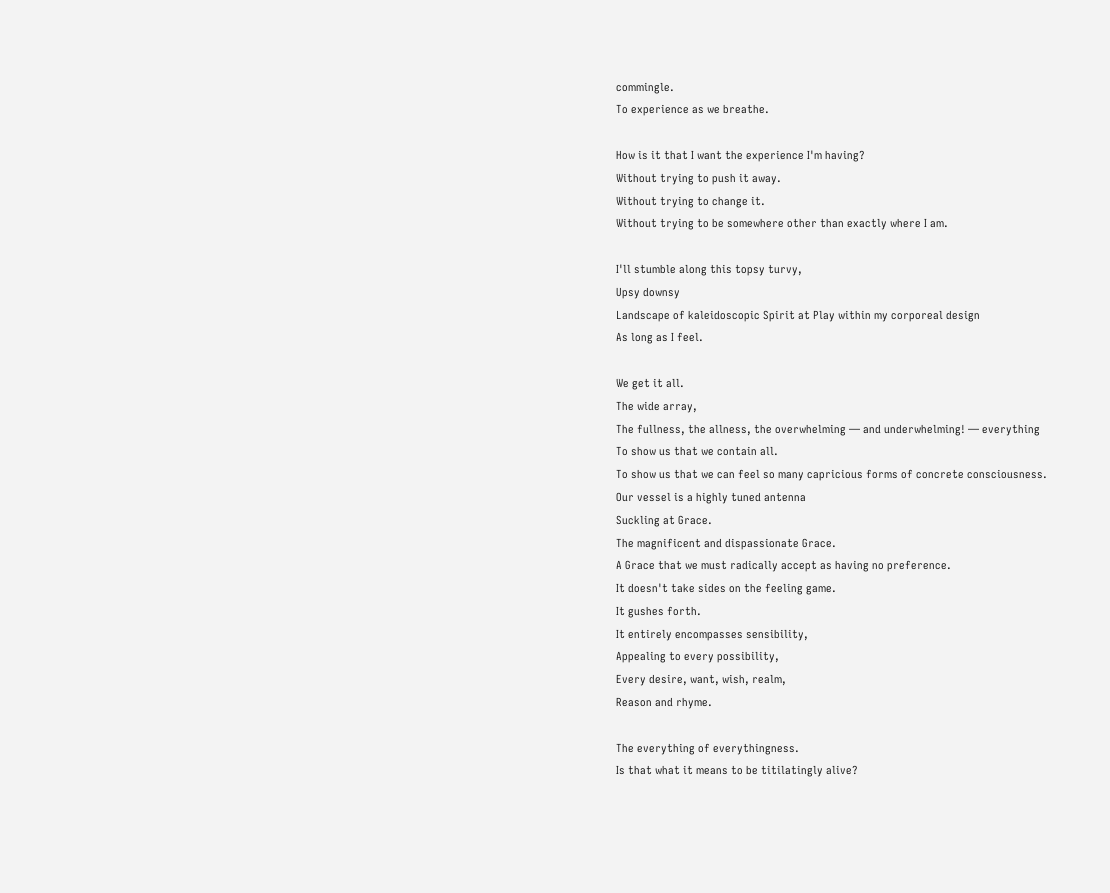commingle.
To experience as we breathe.

How is it that I want the experience I'm having?
Without trying to push it away.
Without trying to change it.
Without trying to be somewhere other than exactly where I am.

I'll stumble along this topsy turvy,
Upsy downsy
Landscape of kaleidoscopic Spirit at Play within my corporeal design
As long as I feel.

We get it all.
The wide array,
The fullness, the allness, the overwhelming — and underwhelming! — everything
To show us that we contain all.
To show us that we can feel so many capricious forms of concrete consciousness.
Our vessel is a highly tuned antenna
Suckling at Grace.
The magnificent and dispassionate Grace.
A Grace that we must radically accept as having no preference.
It doesn't take sides on the feeling game.
It gushes forth.
It entirely encompasses sensibility,
Appealing to every possibility,
Every desire, want, wish, realm,
Reason and rhyme.

The everything of everythingness.
Is that what it means to be titilatingly alive?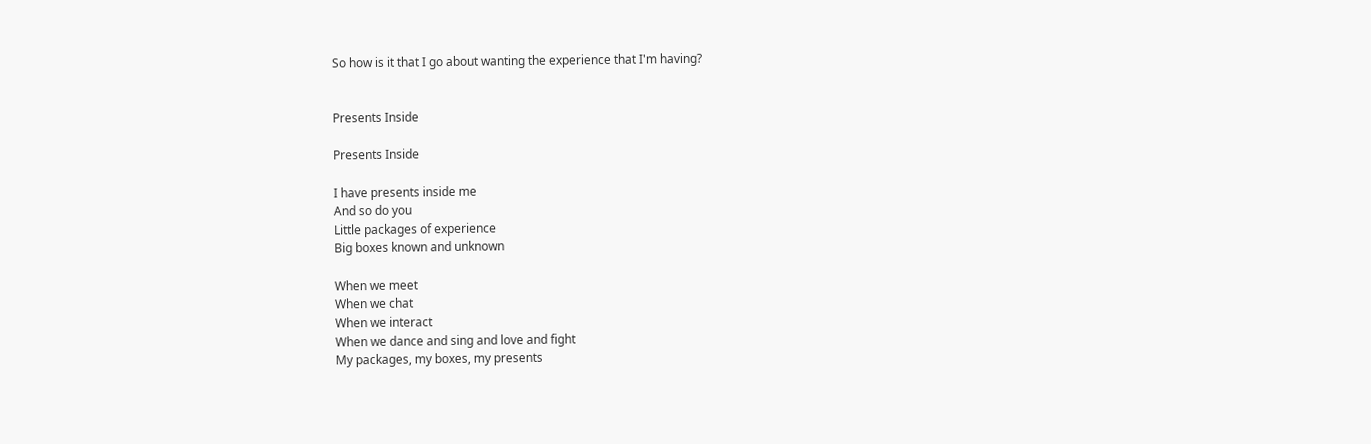So how is it that I go about wanting the experience that I'm having?


Presents Inside

Presents Inside

I have presents inside me
And so do you
Little packages of experience
Big boxes known and unknown

When we meet
When we chat
When we interact
When we dance and sing and love and fight
My packages, my boxes, my presents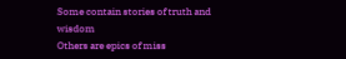Some contain stories of truth and wisdom
Others are epics of miss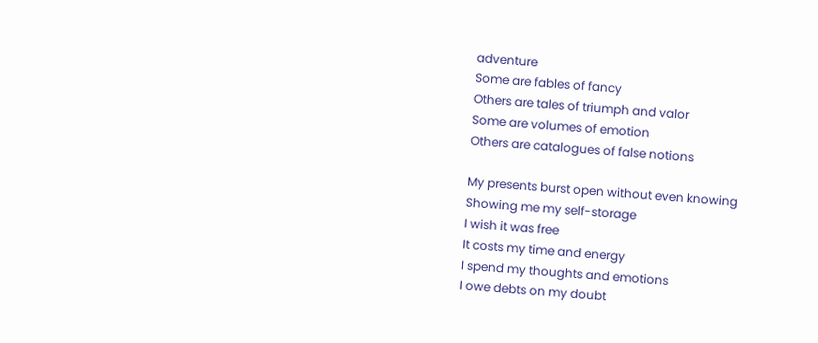adventure
Some are fables of fancy
Others are tales of triumph and valor
Some are volumes of emotion
Others are catalogues of false notions

My presents burst open without even knowing
Showing me my self-storage
I wish it was free
It costs my time and energy
I spend my thoughts and emotions
I owe debts on my doubt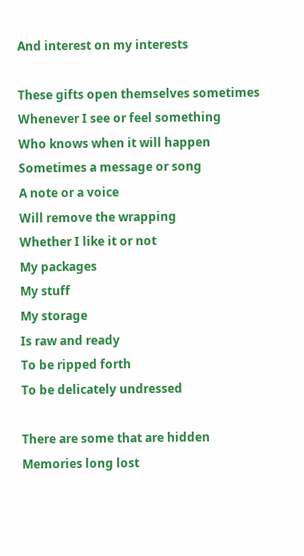And interest on my interests

These gifts open themselves sometimes
Whenever I see or feel something
Who knows when it will happen
Sometimes a message or song
A note or a voice
Will remove the wrapping
Whether I like it or not
My packages
My stuff
My storage
Is raw and ready
To be ripped forth
To be delicately undressed

There are some that are hidden
Memories long lost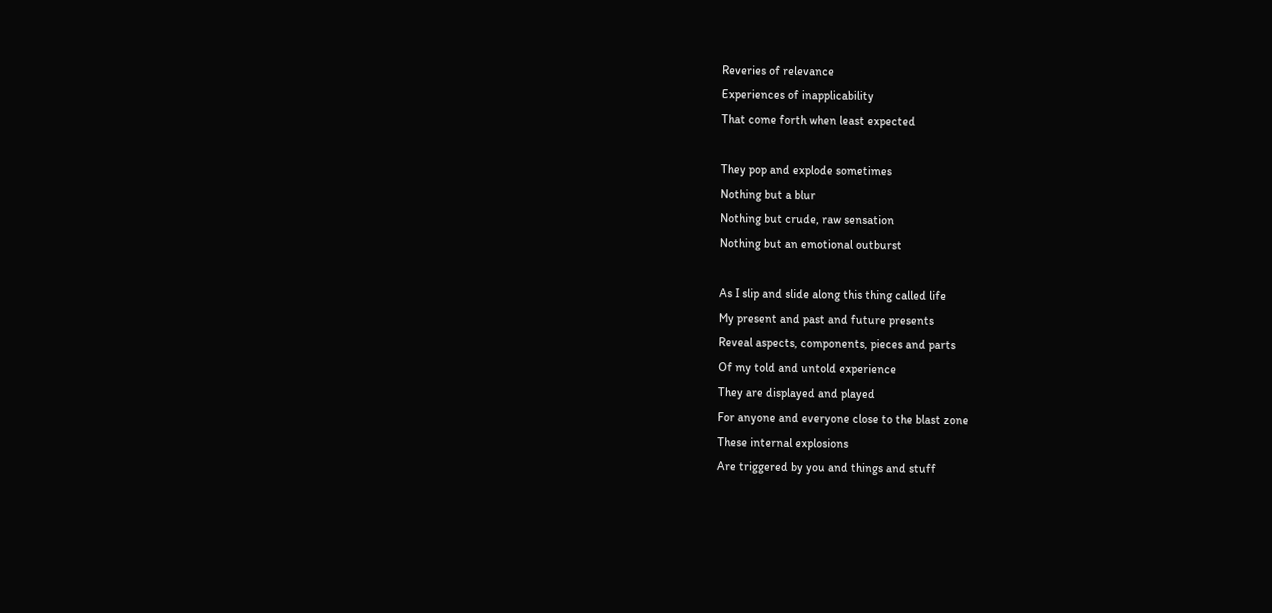Reveries of relevance
Experiences of inapplicability
That come forth when least expected

They pop and explode sometimes
Nothing but a blur
Nothing but crude, raw sensation
Nothing but an emotional outburst

As I slip and slide along this thing called life
My present and past and future presents
Reveal aspects, components, pieces and parts
Of my told and untold experience
They are displayed and played
For anyone and everyone close to the blast zone
These internal explosions
Are triggered by you and things and stuff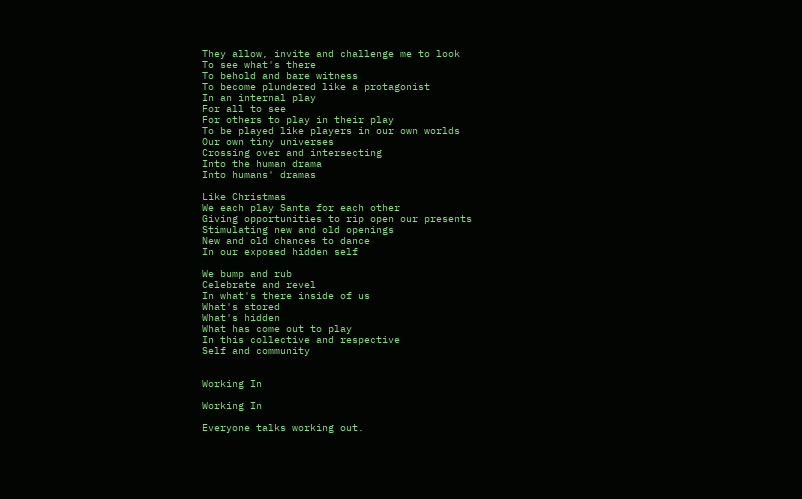They allow, invite and challenge me to look
To see what's there
To behold and bare witness
To become plundered like a protagonist
In an internal play
For all to see
For others to play in their play
To be played like players in our own worlds
Our own tiny universes
Crossing over and intersecting
Into the human drama
Into humans' dramas

Like Christmas
We each play Santa for each other
Giving opportunities to rip open our presents
Stimulating new and old openings
New and old chances to dance
In our exposed hidden self

We bump and rub
Celebrate and revel
In what's there inside of us
What's stored
What's hidden
What has come out to play
In this collective and respective
Self and community


Working In

Working In

Everyone talks working out.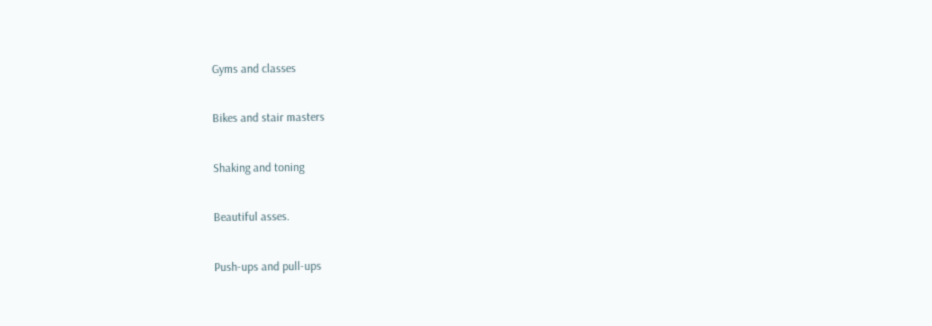Gyms and classes

Bikes and stair masters

Shaking and toning

Beautiful asses.

Push-ups and pull-ups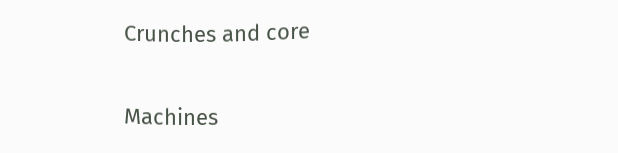Crunches and core

Machines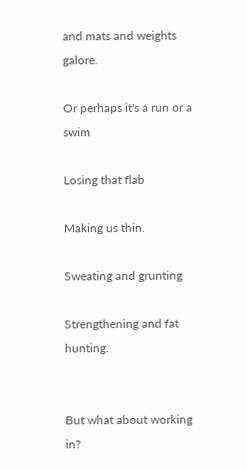and mats and weights galore.

Or perhaps it's a run or a swim

Losing that flab

Making us thin.

Sweating and grunting

Strengthening and fat hunting.


But what about working in?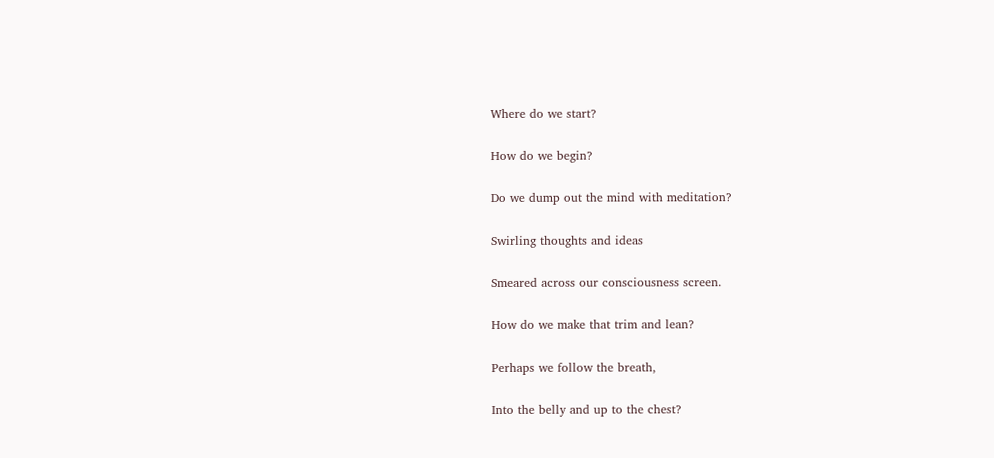Where do we start?

How do we begin?

Do we dump out the mind with meditation?

Swirling thoughts and ideas

Smeared across our consciousness screen.

How do we make that trim and lean?

Perhaps we follow the breath,

Into the belly and up to the chest?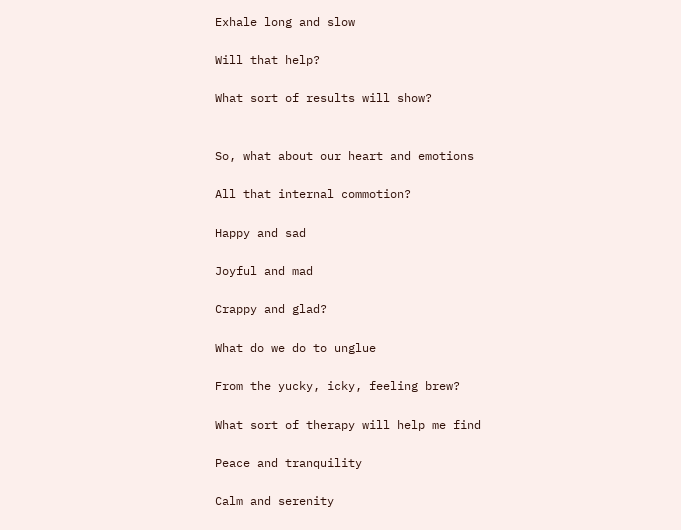Exhale long and slow

Will that help?

What sort of results will show?


So, what about our heart and emotions

All that internal commotion?

Happy and sad

Joyful and mad

Crappy and glad?

What do we do to unglue

From the yucky, icky, feeling brew?

What sort of therapy will help me find

Peace and tranquility

Calm and serenity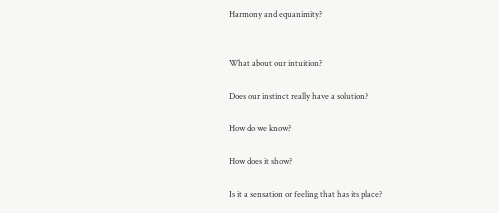Harmony and equanimity?


What about our intuition?

Does our instinct really have a solution?

How do we know?

How does it show?

Is it a sensation or feeling that has its place?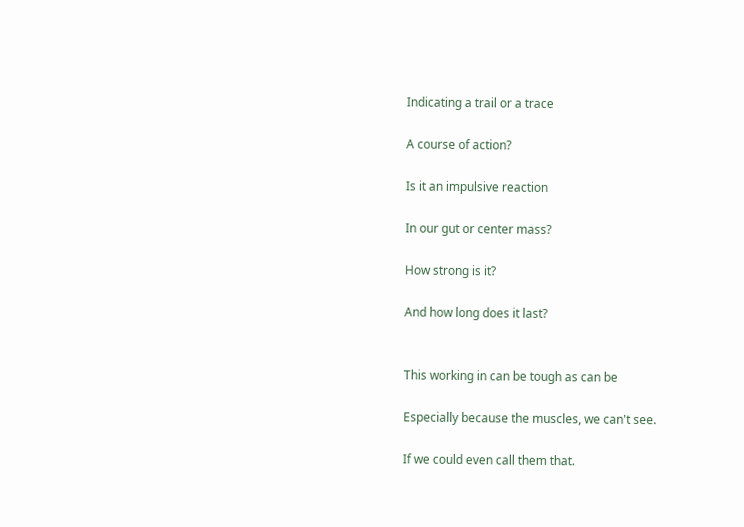Indicating a trail or a trace

A course of action?

Is it an impulsive reaction

In our gut or center mass?

How strong is it?

And how long does it last?


This working in can be tough as can be

Especially because the muscles, we can't see.

If we could even call them that.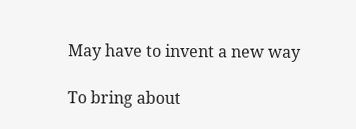May have to invent a new way

To bring about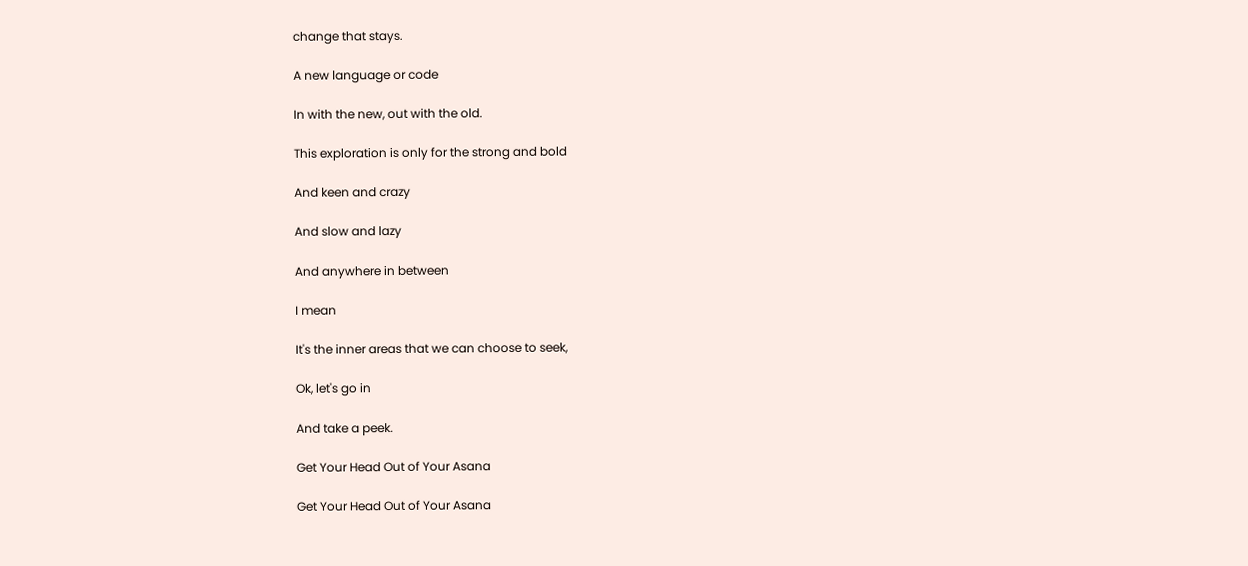change that stays.

A new language or code

In with the new, out with the old.

This exploration is only for the strong and bold

And keen and crazy

And slow and lazy

And anywhere in between

I mean

It's the inner areas that we can choose to seek,

Ok, let's go in

And take a peek.

Get Your Head Out of Your Asana

Get Your Head Out of Your Asana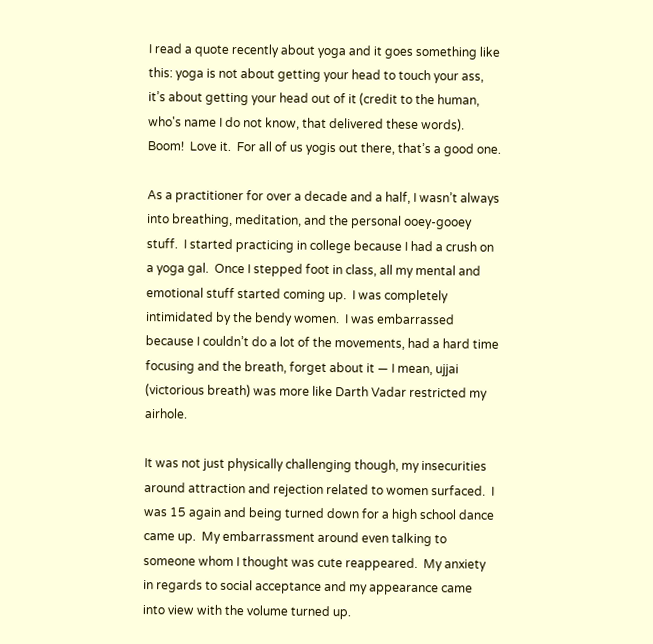I read a quote recently about yoga and it goes something like this: yoga is not about getting your head to touch your ass, it’s about getting your head out of it (credit to the human, who's name I do not know, that delivered these words).  Boom!  Love it.  For all of us yogis out there, that’s a good one.

As a practitioner for over a decade and a half, I wasn’t always into breathing, meditation, and the personal ooey-gooey stuff.  I started practicing in college because I had a crush on a yoga gal.  Once I stepped foot in class, all my mental and emotional stuff started coming up.  I was completely intimidated by the bendy women.  I was embarrassed because I couldn’t do a lot of the movements, had a hard time focusing and the breath, forget about it — I mean, ujjai (victorious breath) was more like Darth Vadar restricted my airhole.

It was not just physically challenging though, my insecurities around attraction and rejection related to women surfaced.  I was 15 again and being turned down for a high school dance came up.  My embarrassment around even talking to someone whom I thought was cute reappeared.  My anxiety in regards to social acceptance and my appearance came into view with the volume turned up.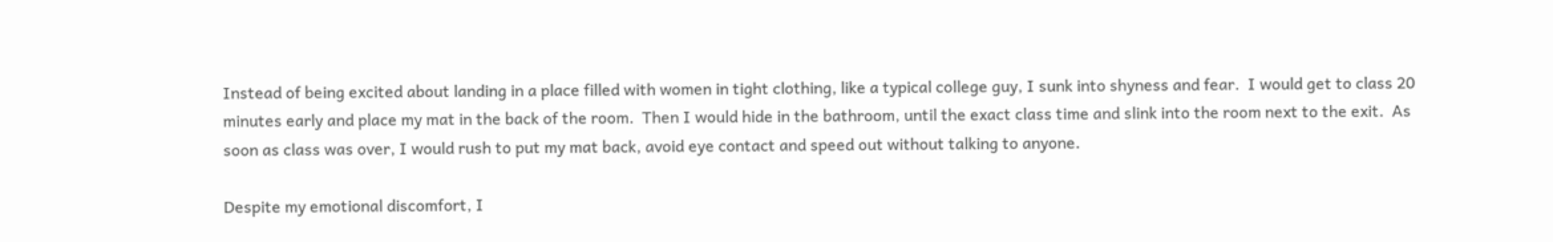Instead of being excited about landing in a place filled with women in tight clothing, like a typical college guy, I sunk into shyness and fear.  I would get to class 20 minutes early and place my mat in the back of the room.  Then I would hide in the bathroom, until the exact class time and slink into the room next to the exit.  As soon as class was over, I would rush to put my mat back, avoid eye contact and speed out without talking to anyone.

Despite my emotional discomfort, I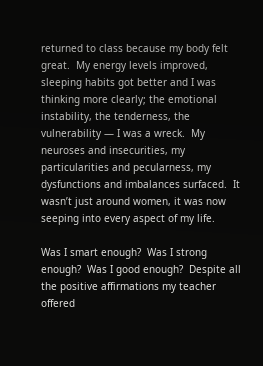returned to class because my body felt great.  My energy levels improved, sleeping habits got better and I was thinking more clearly; the emotional instability, the tenderness, the vulnerability — I was a wreck.  My neuroses and insecurities, my particularities and pecularness, my dysfunctions and imbalances surfaced.  It wasn’t just around women, it was now seeping into every aspect of my life.

Was I smart enough?  Was I strong enough?  Was I good enough?  Despite all the positive affirmations my teacher offered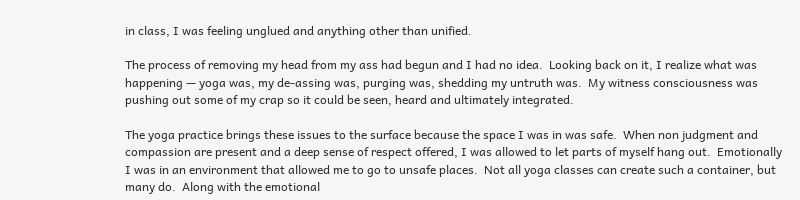in class, I was feeling unglued and anything other than unified.

The process of removing my head from my ass had begun and I had no idea.  Looking back on it, I realize what was happening — yoga was, my de-assing was, purging was, shedding my untruth was.  My witness consciousness was pushing out some of my crap so it could be seen, heard and ultimately integrated.

The yoga practice brings these issues to the surface because the space I was in was safe.  When non judgment and compassion are present and a deep sense of respect offered, I was allowed to let parts of myself hang out.  Emotionally I was in an environment that allowed me to go to unsafe places.  Not all yoga classes can create such a container, but many do.  Along with the emotional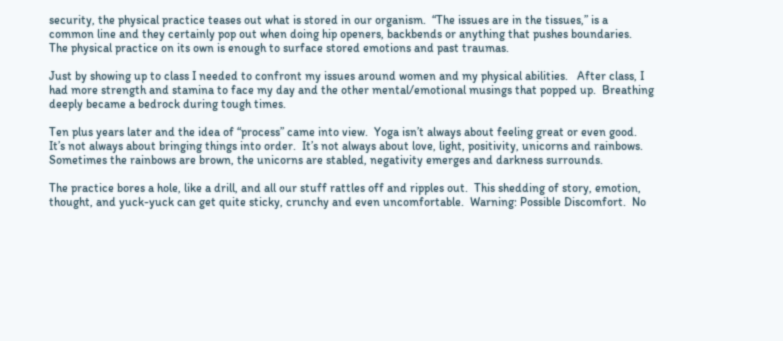security, the physical practice teases out what is stored in our organism.  “The issues are in the tissues,” is a common line and they certainly pop out when doing hip openers, backbends or anything that pushes boundaries.  The physical practice on its own is enough to surface stored emotions and past traumas.

Just by showing up to class I needed to confront my issues around women and my physical abilities.   After class, I had more strength and stamina to face my day and the other mental/emotional musings that popped up.  Breathing deeply became a bedrock during tough times.

Ten plus years later and the idea of “process” came into view.  Yoga isn’t always about feeling great or even good.  It’s not always about bringing things into order.  It’s not always about love, light, positivity, unicorns and rainbows.  Sometimes the rainbows are brown, the unicorns are stabled, negativity emerges and darkness surrounds.

The practice bores a hole, like a drill, and all our stuff rattles off and ripples out.  This shedding of story, emotion, thought, and yuck-yuck can get quite sticky, crunchy and even uncomfortable.  Warning: Possible Discomfort.  No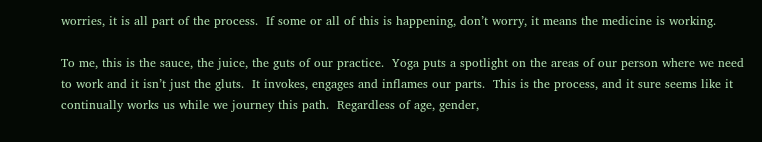worries, it is all part of the process.  If some or all of this is happening, don’t worry, it means the medicine is working.

To me, this is the sauce, the juice, the guts of our practice.  Yoga puts a spotlight on the areas of our person where we need to work and it isn’t just the gluts.  It invokes, engages and inflames our parts.  This is the process, and it sure seems like it continually works us while we journey this path.  Regardless of age, gender,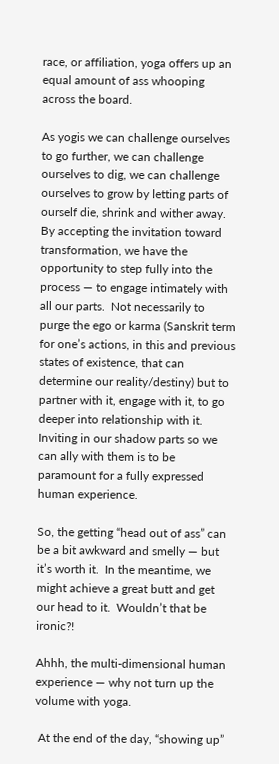race, or affiliation, yoga offers up an equal amount of ass whooping across the board.

As yogis we can challenge ourselves to go further, we can challenge ourselves to dig, we can challenge ourselves to grow by letting parts of ourself die, shrink and wither away.  By accepting the invitation toward transformation, we have the opportunity to step fully into the process — to engage intimately with all our parts.  Not necessarily to purge the ego or karma (Sanskrit term for one’s actions, in this and previous states of existence, that can determine our reality/destiny) but to partner with it, engage with it, to go deeper into relationship with it.  Inviting in our shadow parts so we can ally with them is to be paramount for a fully expressed human experience.

So, the getting “head out of ass” can be a bit awkward and smelly — but it’s worth it.  In the meantime, we might achieve a great butt and get our head to it.  Wouldn’t that be ironic?!

Ahhh, the multi-dimensional human experience — why not turn up the volume with yoga.

 At the end of the day, “showing up”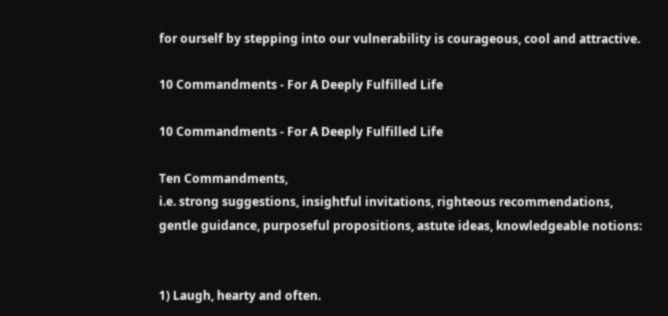for ourself by stepping into our vulnerability is courageous, cool and attractive.

10 Commandments - For A Deeply Fulfilled Life

10 Commandments - For A Deeply Fulfilled Life

Ten Commandments,
i.e. strong suggestions, insightful invitations, righteous recommendations,
gentle guidance, purposeful propositions, astute ideas, knowledgeable notions:


1) Laugh, hearty and often.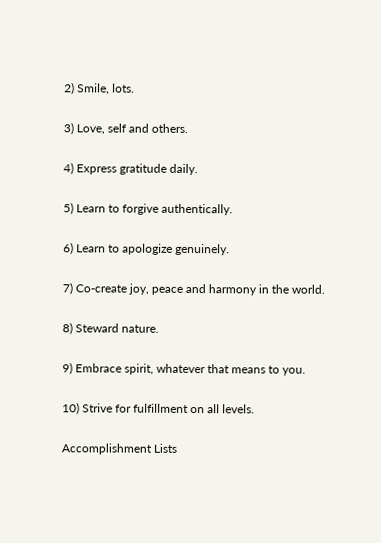2) Smile, lots.

3) Love, self and others.

4) Express gratitude daily.

5) Learn to forgive authentically.

6) Learn to apologize genuinely.

7) Co-create joy, peace and harmony in the world.

8) Steward nature.

9) Embrace spirit, whatever that means to you.

10) Strive for fulfillment on all levels.

Accomplishment Lists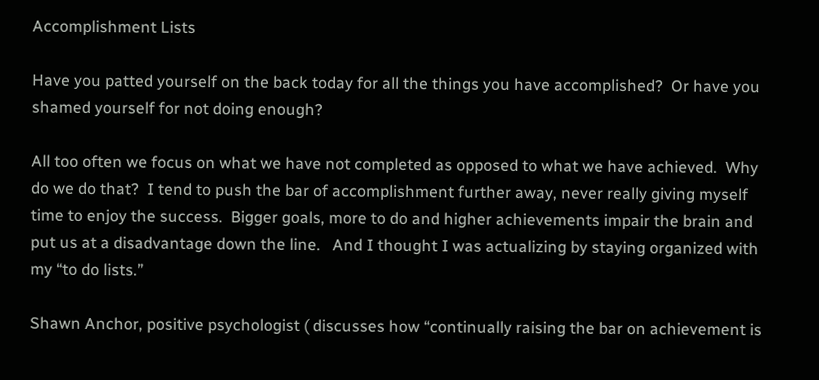Accomplishment Lists

Have you patted yourself on the back today for all the things you have accomplished?  Or have you shamed yourself for not doing enough?

All too often we focus on what we have not completed as opposed to what we have achieved.  Why do we do that?  I tend to push the bar of accomplishment further away, never really giving myself time to enjoy the success.  Bigger goals, more to do and higher achievements impair the brain and put us at a disadvantage down the line.   And I thought I was actualizing by staying organized with my “to do lists.”

Shawn Anchor, positive psychologist ( discusses how “continually raising the bar on achievement is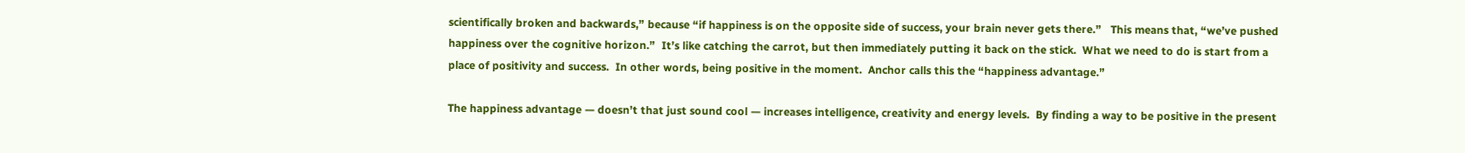scientifically broken and backwards,” because “if happiness is on the opposite side of success, your brain never gets there.”   This means that, “we’ve pushed happiness over the cognitive horizon.”  It’s like catching the carrot, but then immediately putting it back on the stick.  What we need to do is start from a place of positivity and success.  In other words, being positive in the moment.  Anchor calls this the “happiness advantage.”

The happiness advantage — doesn’t that just sound cool — increases intelligence, creativity and energy levels.  By finding a way to be positive in the present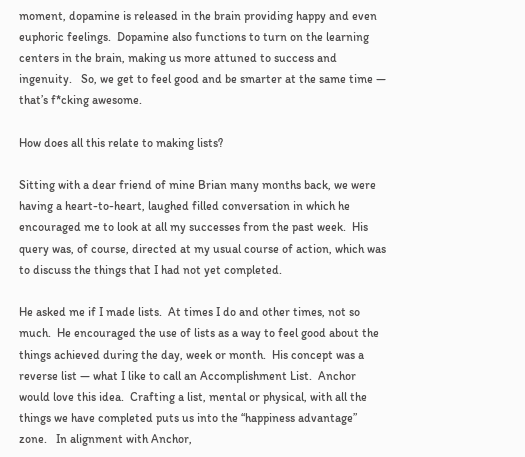moment, dopamine is released in the brain providing happy and even euphoric feelings.  Dopamine also functions to turn on the learning centers in the brain, making us more attuned to success and ingenuity.   So, we get to feel good and be smarter at the same time — that’s f*cking awesome.

How does all this relate to making lists?

Sitting with a dear friend of mine Brian many months back, we were having a heart-to-heart, laughed filled conversation in which he encouraged me to look at all my successes from the past week.  His query was, of course, directed at my usual course of action, which was to discuss the things that I had not yet completed.

He asked me if I made lists.  At times I do and other times, not so much.  He encouraged the use of lists as a way to feel good about the things achieved during the day, week or month.  His concept was a reverse list — what I like to call an Accomplishment List.  Anchor would love this idea.  Crafting a list, mental or physical, with all the things we have completed puts us into the “happiness advantage” zone.   In alignment with Anchor,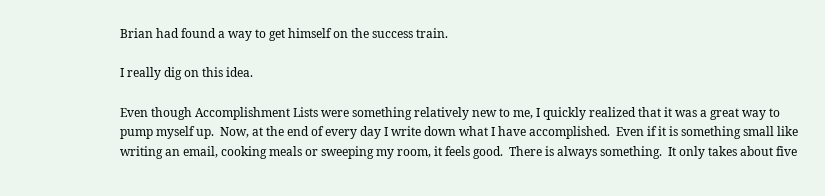Brian had found a way to get himself on the success train.

I really dig on this idea.

Even though Accomplishment Lists were something relatively new to me, I quickly realized that it was a great way to pump myself up.  Now, at the end of every day I write down what I have accomplished.  Even if it is something small like writing an email, cooking meals or sweeping my room, it feels good.  There is always something.  It only takes about five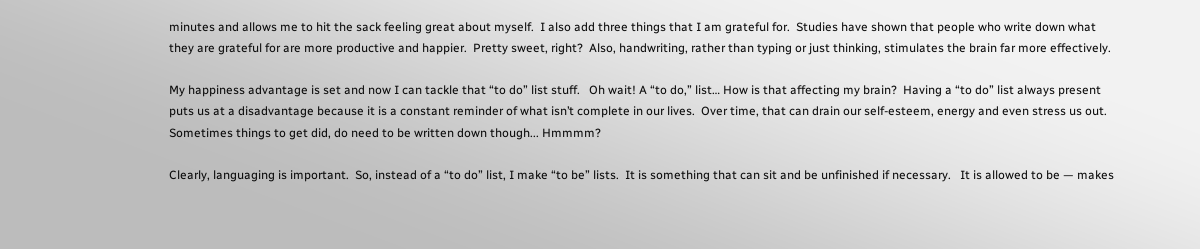minutes and allows me to hit the sack feeling great about myself.  I also add three things that I am grateful for.  Studies have shown that people who write down what they are grateful for are more productive and happier.  Pretty sweet, right?  Also, handwriting, rather than typing or just thinking, stimulates the brain far more effectively.

My happiness advantage is set and now I can tackle that “to do” list stuff.   Oh wait! A “to do,” list… How is that affecting my brain?  Having a “to do” list always present puts us at a disadvantage because it is a constant reminder of what isn’t complete in our lives.  Over time, that can drain our self-esteem, energy and even stress us out.  Sometimes things to get did, do need to be written down though... Hmmmm?

Clearly, languaging is important.  So, instead of a “to do” list, I make “to be” lists.  It is something that can sit and be unfinished if necessary.   It is allowed to be — makes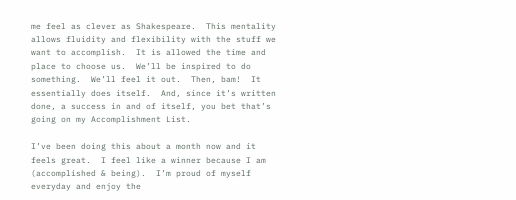me feel as clever as Shakespeare.  This mentality allows fluidity and flexibility with the stuff we want to accomplish.  It is allowed the time and place to choose us.  We’ll be inspired to do something.  We’ll feel it out.  Then, bam!  It essentially does itself.  And, since it’s written done, a success in and of itself, you bet that’s going on my Accomplishment List.

I’ve been doing this about a month now and it feels great.  I feel like a winner because I am (accomplished & being).  I’m proud of myself everyday and enjoy the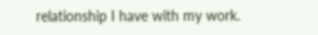relationship I have with my work.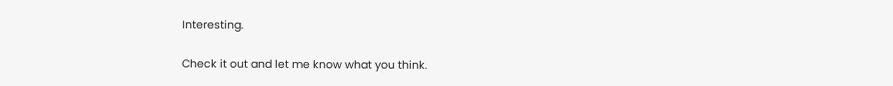Interesting.

Check it out and let me know what you think.